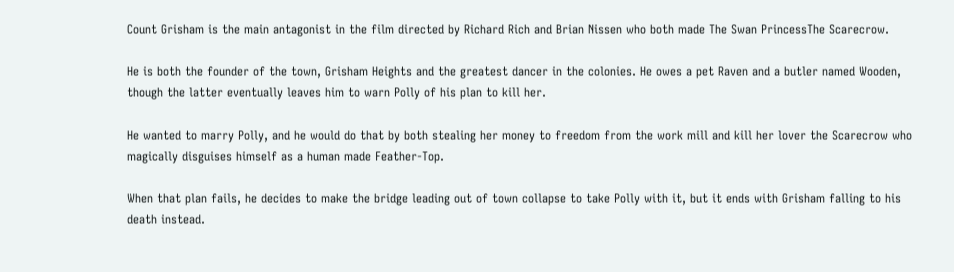Count Grisham is the main antagonist in the film directed by Richard Rich and Brian Nissen who both made The Swan PrincessThe Scarecrow.

He is both the founder of the town, Grisham Heights and the greatest dancer in the colonies. He owes a pet Raven and a butler named Wooden, though the latter eventually leaves him to warn Polly of his plan to kill her.

He wanted to marry Polly, and he would do that by both stealing her money to freedom from the work mill and kill her lover the Scarecrow who magically disguises himself as a human made Feather-Top.

When that plan fails, he decides to make the bridge leading out of town collapse to take Polly with it, but it ends with Grisham falling to his death instead.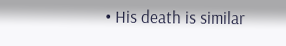• His death is similar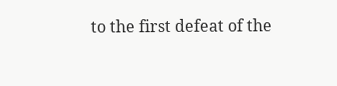to the first defeat of the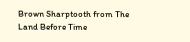Brown Sharptooth from The Land Before Time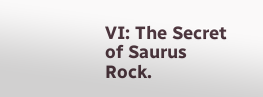VI: The Secret of Saurus Rock.